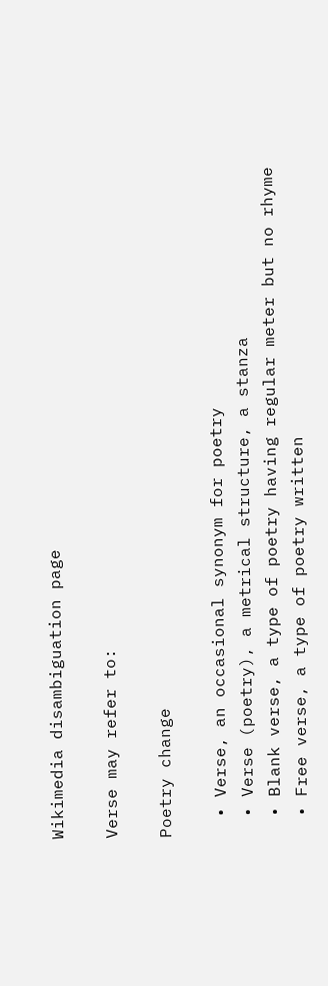Wikimedia disambiguation page

Verse may refer to:

Poetry change

  • Verse, an occasional synonym for poetry
  • Verse (poetry), a metrical structure, a stanza
  • Blank verse, a type of poetry having regular meter but no rhyme
  • Free verse, a type of poetry written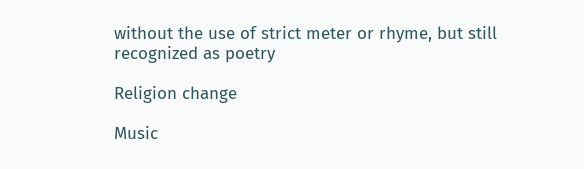without the use of strict meter or rhyme, but still recognized as poetry

Religion change

Music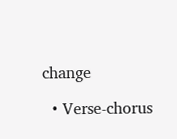change

  • Verse-chorus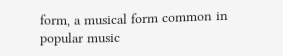form, a musical form common in popular music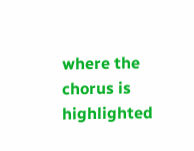where the chorus is highlighted